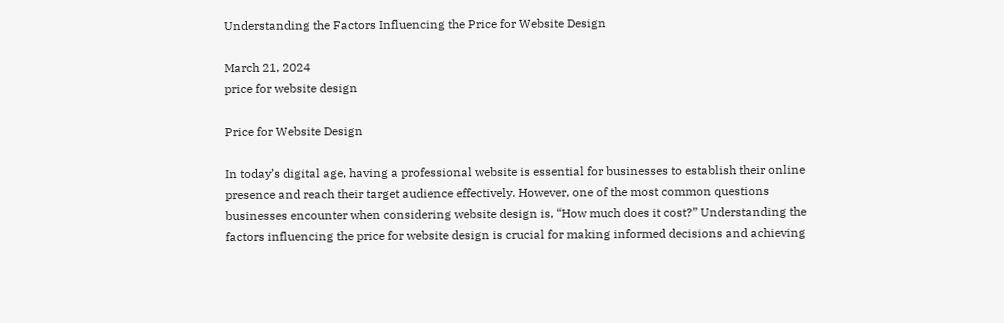Understanding the Factors Influencing the Price for Website Design

March 21, 2024
price for website design

Price for Website Design

In today’s digital age, having a professional website is essential for businesses to establish their online presence and reach their target audience effectively. However, one of the most common questions businesses encounter when considering website design is, “How much does it cost?” Understanding the factors influencing the price for website design is crucial for making informed decisions and achieving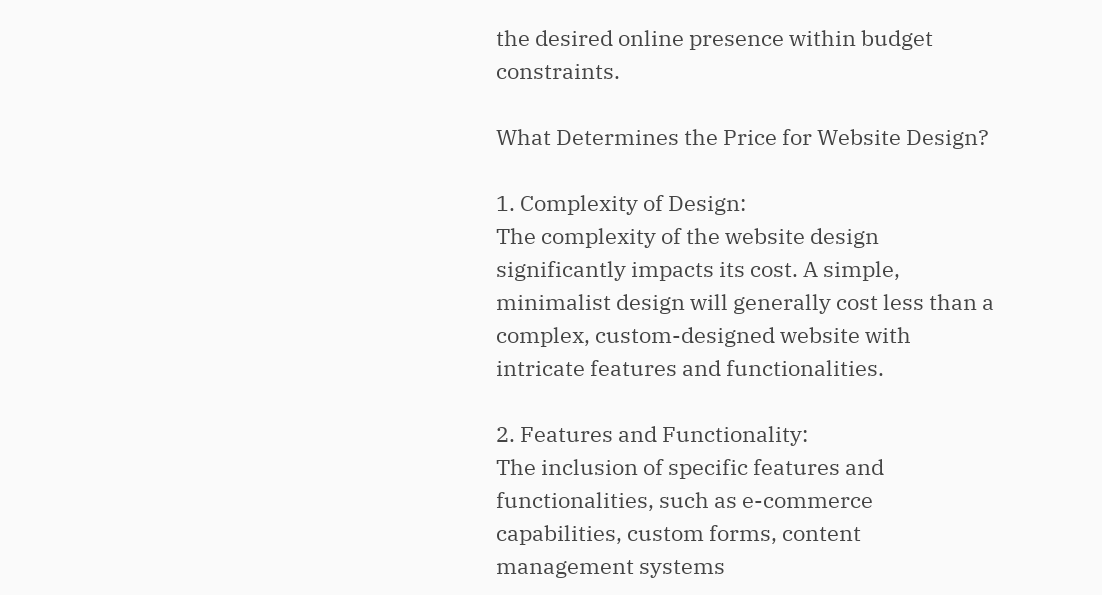the desired online presence within budget constraints.

What Determines the Price for Website Design?

1. Complexity of Design:
The complexity of the website design significantly impacts its cost. A simple, minimalist design will generally cost less than a complex, custom-designed website with intricate features and functionalities.

2. Features and Functionality:
The inclusion of specific features and functionalities, such as e-commerce capabilities, custom forms, content management systems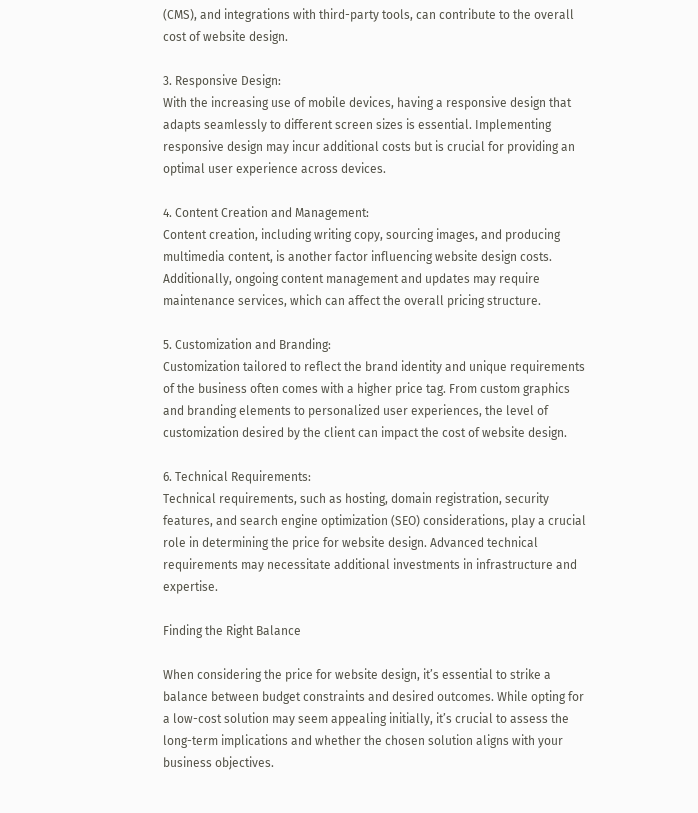(CMS), and integrations with third-party tools, can contribute to the overall cost of website design.

3. Responsive Design:
With the increasing use of mobile devices, having a responsive design that adapts seamlessly to different screen sizes is essential. Implementing responsive design may incur additional costs but is crucial for providing an optimal user experience across devices.

4. Content Creation and Management:
Content creation, including writing copy, sourcing images, and producing multimedia content, is another factor influencing website design costs. Additionally, ongoing content management and updates may require maintenance services, which can affect the overall pricing structure.

5. Customization and Branding:
Customization tailored to reflect the brand identity and unique requirements of the business often comes with a higher price tag. From custom graphics and branding elements to personalized user experiences, the level of customization desired by the client can impact the cost of website design.

6. Technical Requirements:
Technical requirements, such as hosting, domain registration, security features, and search engine optimization (SEO) considerations, play a crucial role in determining the price for website design. Advanced technical requirements may necessitate additional investments in infrastructure and expertise.

Finding the Right Balance

When considering the price for website design, it’s essential to strike a balance between budget constraints and desired outcomes. While opting for a low-cost solution may seem appealing initially, it’s crucial to assess the long-term implications and whether the chosen solution aligns with your business objectives.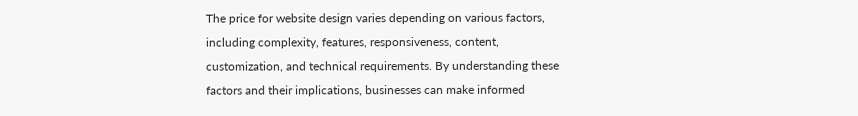The price for website design varies depending on various factors, including complexity, features, responsiveness, content, customization, and technical requirements. By understanding these factors and their implications, businesses can make informed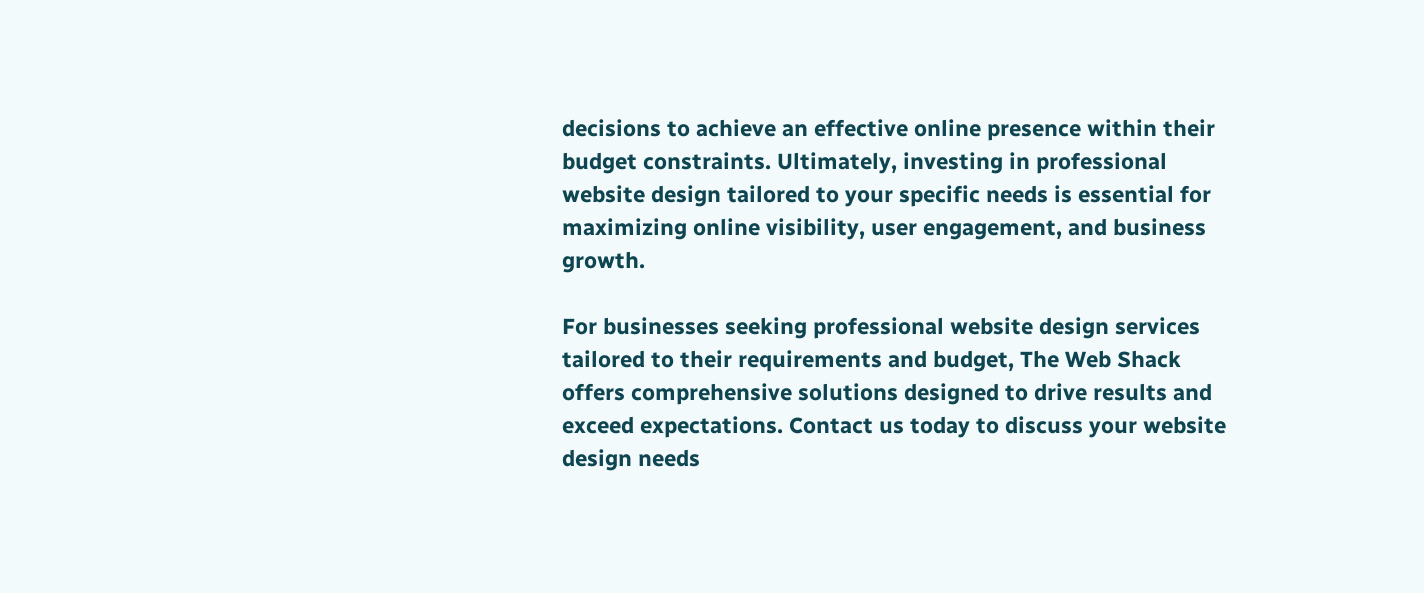decisions to achieve an effective online presence within their budget constraints. Ultimately, investing in professional website design tailored to your specific needs is essential for maximizing online visibility, user engagement, and business growth.

For businesses seeking professional website design services tailored to their requirements and budget, The Web Shack offers comprehensive solutions designed to drive results and exceed expectations. Contact us today to discuss your website design needs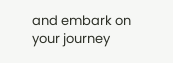and embark on your journey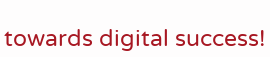towards digital success!